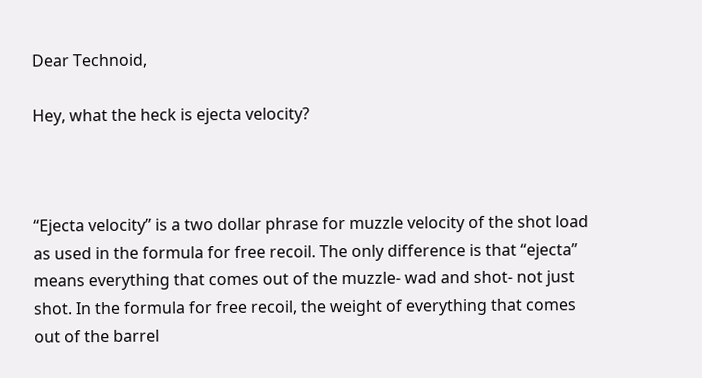Dear Technoid,

Hey, what the heck is ejecta velocity?



“Ejecta velocity” is a two dollar phrase for muzzle velocity of the shot load as used in the formula for free recoil. The only difference is that “ejecta” means everything that comes out of the muzzle- wad and shot- not just shot. In the formula for free recoil, the weight of everything that comes out of the barrel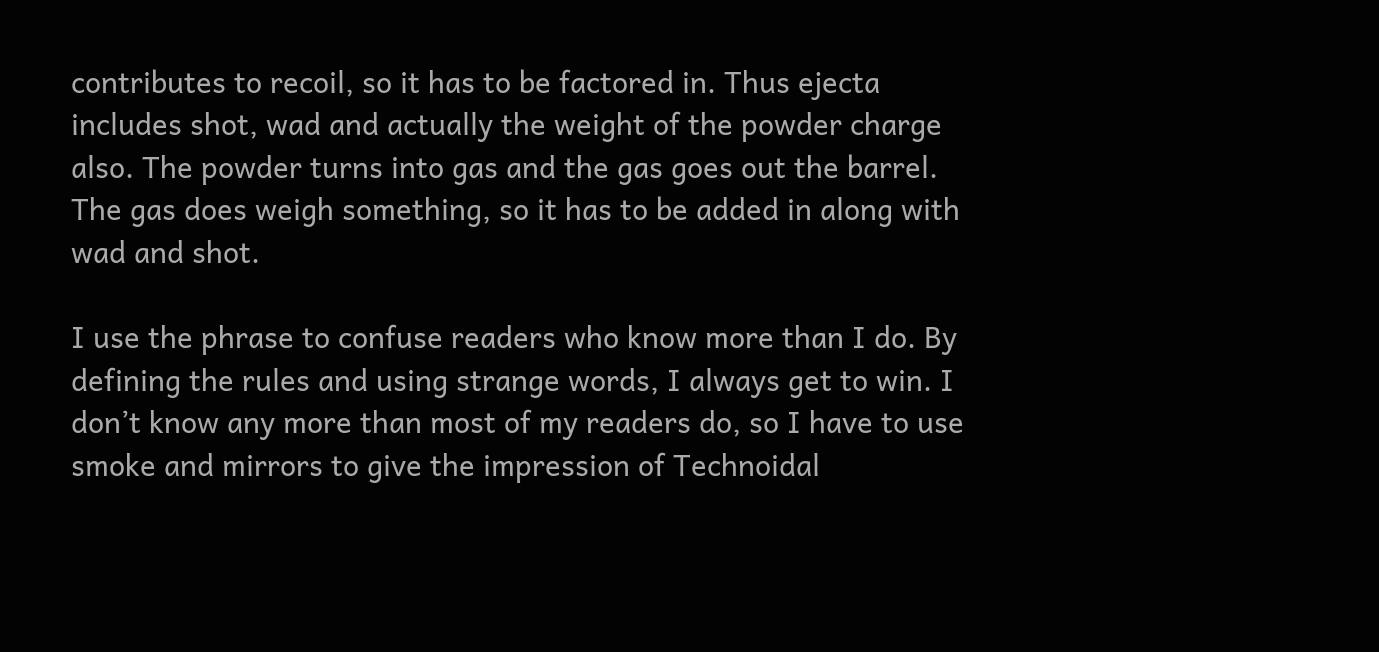contributes to recoil, so it has to be factored in. Thus ejecta includes shot, wad and actually the weight of the powder charge also. The powder turns into gas and the gas goes out the barrel. The gas does weigh something, so it has to be added in along with wad and shot.

I use the phrase to confuse readers who know more than I do. By defining the rules and using strange words, I always get to win. I don’t know any more than most of my readers do, so I have to use smoke and mirrors to give the impression of Technoidal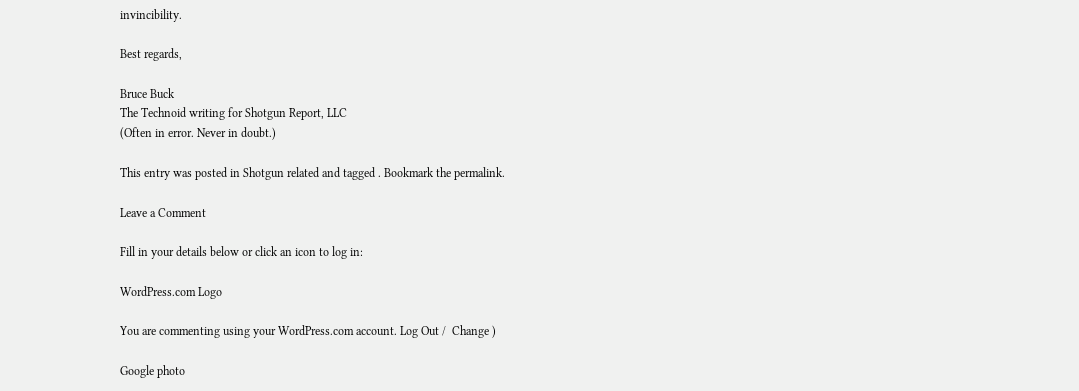invincibility.

Best regards,

Bruce Buck
The Technoid writing for Shotgun Report, LLC
(Often in error. Never in doubt.)

This entry was posted in Shotgun related and tagged . Bookmark the permalink.

Leave a Comment

Fill in your details below or click an icon to log in:

WordPress.com Logo

You are commenting using your WordPress.com account. Log Out /  Change )

Google photo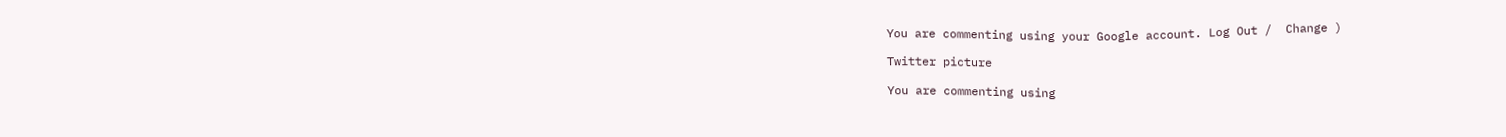You are commenting using your Google account. Log Out /  Change )

Twitter picture

You are commenting using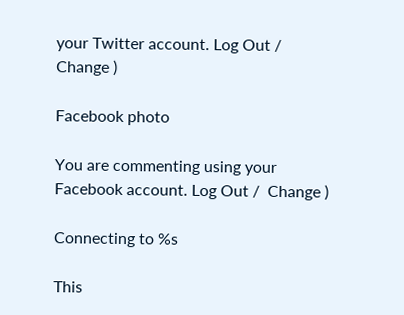your Twitter account. Log Out /  Change )

Facebook photo

You are commenting using your Facebook account. Log Out /  Change )

Connecting to %s

This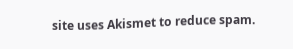site uses Akismet to reduce spam.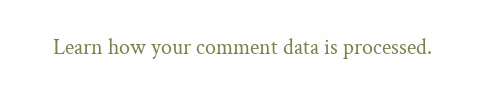Learn how your comment data is processed.